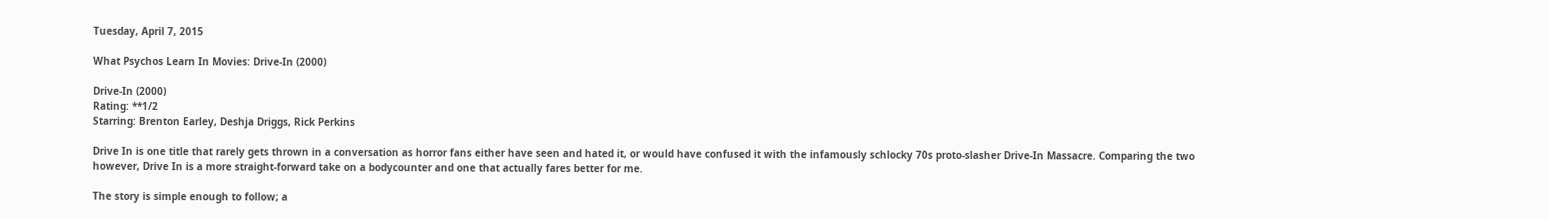Tuesday, April 7, 2015

What Psychos Learn In Movies: Drive-In (2000)

Drive-In (2000)
Rating: **1/2
Starring: Brenton Earley, Deshja Driggs, Rick Perkins

Drive In is one title that rarely gets thrown in a conversation as horror fans either have seen and hated it, or would have confused it with the infamously schlocky 70s proto-slasher Drive-In Massacre. Comparing the two however, Drive In is a more straight-forward take on a bodycounter and one that actually fares better for me.

The story is simple enough to follow; a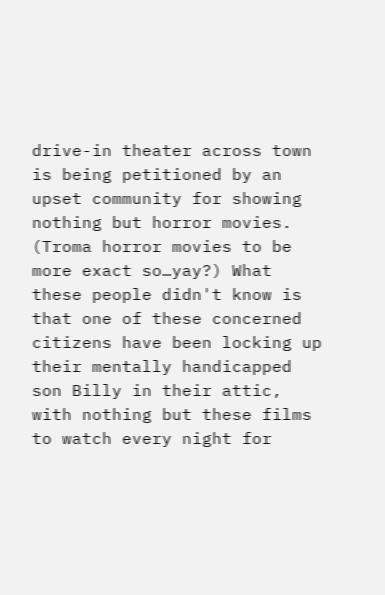drive-in theater across town is being petitioned by an upset community for showing nothing but horror movies. (Troma horror movies to be more exact so…yay?) What these people didn't know is that one of these concerned citizens have been locking up their mentally handicapped son Billy in their attic, with nothing but these films to watch every night for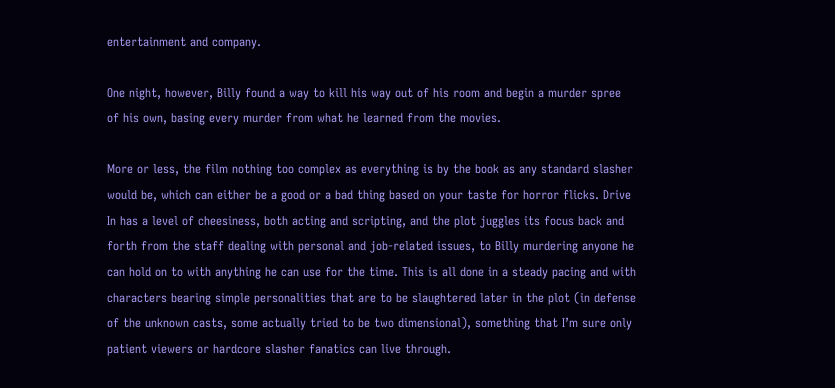entertainment and company.

One night, however, Billy found a way to kill his way out of his room and begin a murder spree of his own, basing every murder from what he learned from the movies.

More or less, the film nothing too complex as everything is by the book as any standard slasher would be, which can either be a good or a bad thing based on your taste for horror flicks. Drive In has a level of cheesiness, both acting and scripting, and the plot juggles its focus back and forth from the staff dealing with personal and job-related issues, to Billy murdering anyone he can hold on to with anything he can use for the time. This is all done in a steady pacing and with characters bearing simple personalities that are to be slaughtered later in the plot (in defense of the unknown casts, some actually tried to be two dimensional), something that I’m sure only patient viewers or hardcore slasher fanatics can live through.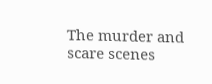The murder and scare scenes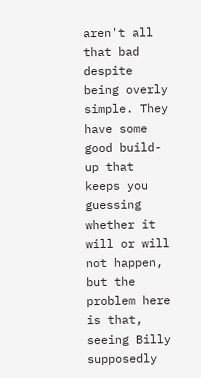aren't all that bad despite being overly simple. They have some good build-up that keeps you guessing whether it will or will not happen, but the problem here is that, seeing Billy supposedly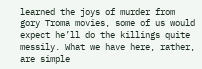learned the joys of murder from gory Troma movies, some of us would expect he’ll do the killings quite messily. What we have here, rather, are simple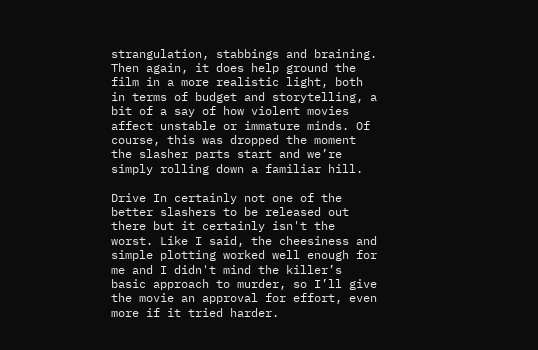strangulation, stabbings and braining. Then again, it does help ground the film in a more realistic light, both in terms of budget and storytelling, a bit of a say of how violent movies affect unstable or immature minds. Of course, this was dropped the moment the slasher parts start and we’re simply rolling down a familiar hill.

Drive In certainly not one of the better slashers to be released out there but it certainly isn't the worst. Like I said, the cheesiness and simple plotting worked well enough for me and I didn't mind the killer’s basic approach to murder, so I’ll give the movie an approval for effort, even more if it tried harder.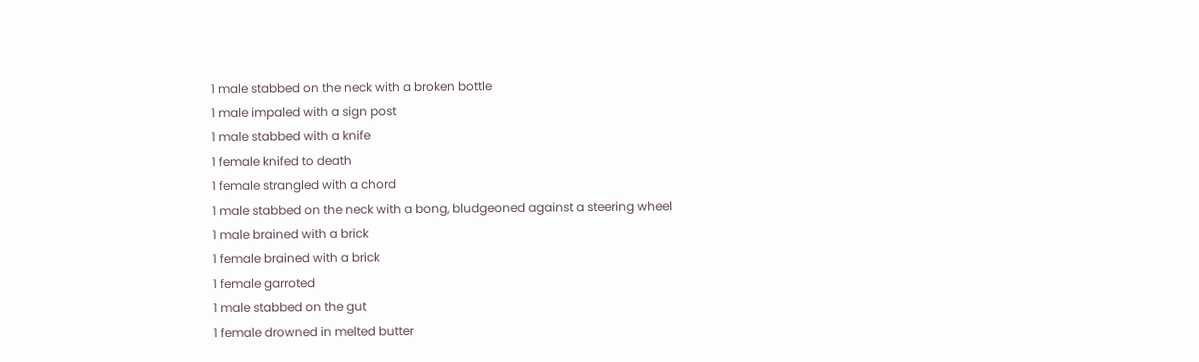1 male stabbed on the neck with a broken bottle
1 male impaled with a sign post
1 male stabbed with a knife
1 female knifed to death
1 female strangled with a chord
1 male stabbed on the neck with a bong, bludgeoned against a steering wheel
1 male brained with a brick
1 female brained with a brick
1 female garroted
1 male stabbed on the gut
1 female drowned in melted butter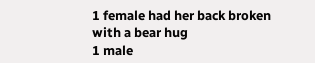1 female had her back broken with a bear hug
1 male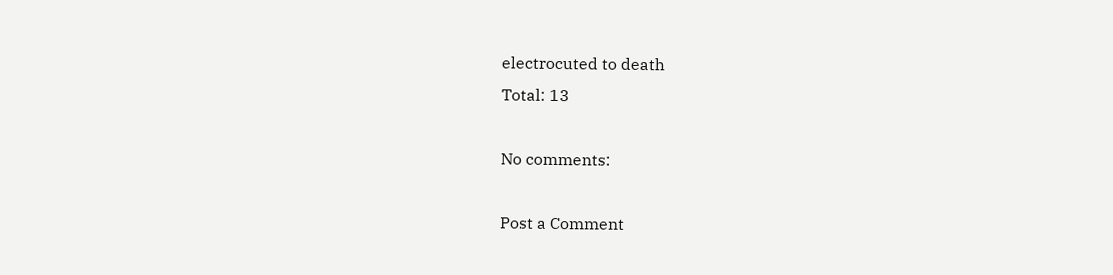electrocuted to death
Total: 13

No comments:

Post a Comment